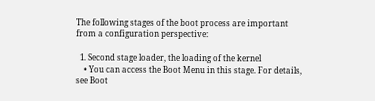The following stages of the boot process are important from a configuration perspective:

  1. Second stage loader, the loading of the kernel
    • You can access the Boot Menu in this stage. For details, see Boot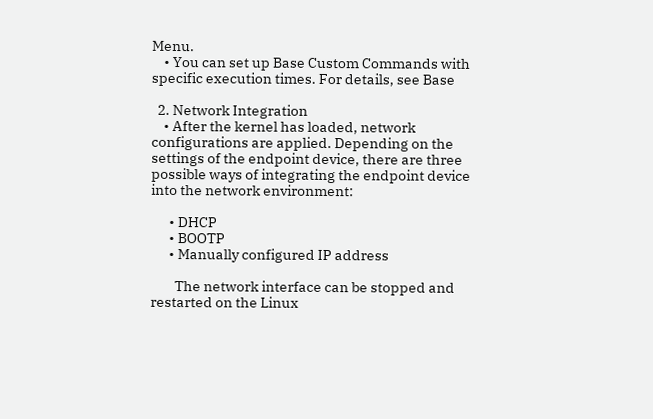Menu.
    • You can set up Base Custom Commands with specific execution times. For details, see Base

  2. Network Integration
    • After the kernel has loaded, network configurations are applied. Depending on the settings of the endpoint device, there are three possible ways of integrating the endpoint device into the network environment:

      • DHCP
      • BOOTP
      • Manually configured IP address

        The network interface can be stopped and restarted on the Linux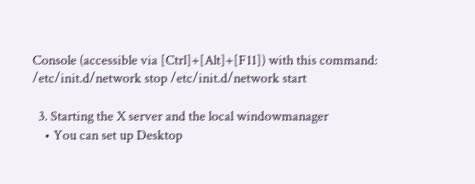Console (accessible via [Ctrl]+[Alt]+[F11]) with this command: /etc/init.d/network stop /etc/init.d/network start

  3. Starting the X server and the local windowmanager
    • You can set up Desktop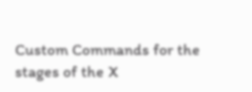Custom Commands for the stages of the X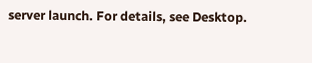server launch. For details, see Desktop.